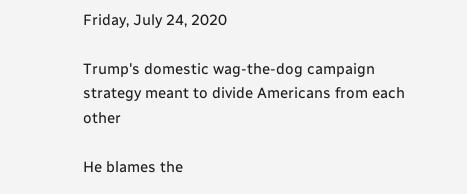Friday, July 24, 2020

Trump's domestic wag-the-dog campaign strategy meant to divide Americans from each other

He blames the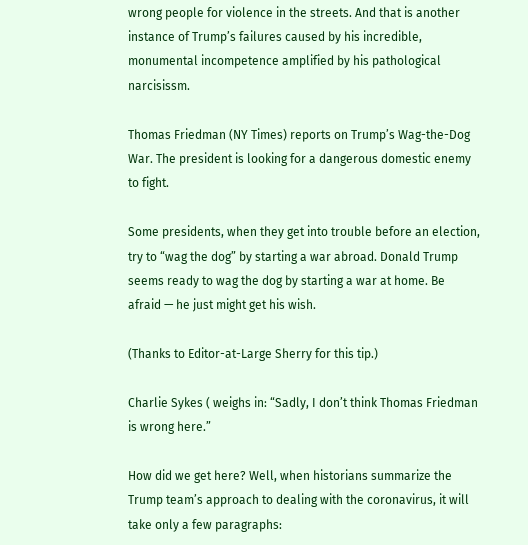wrong people for violence in the streets. And that is another instance of Trump’s failures caused by his incredible, monumental incompetence amplified by his pathological narcisissm.

Thomas Friedman (NY Times) reports on Trump’s Wag-the-Dog War. The president is looking for a dangerous domestic enemy to fight.

Some presidents, when they get into trouble before an election, try to “wag the dog” by starting a war abroad. Donald Trump seems ready to wag the dog by starting a war at home. Be afraid — he just might get his wish.

(Thanks to Editor-at-Large Sherry for this tip.)

Charlie Sykes ( weighs in: “Sadly, I don’t think Thomas Friedman is wrong here.”

How did we get here? Well, when historians summarize the Trump team’s approach to dealing with the coronavirus, it will take only a few paragraphs: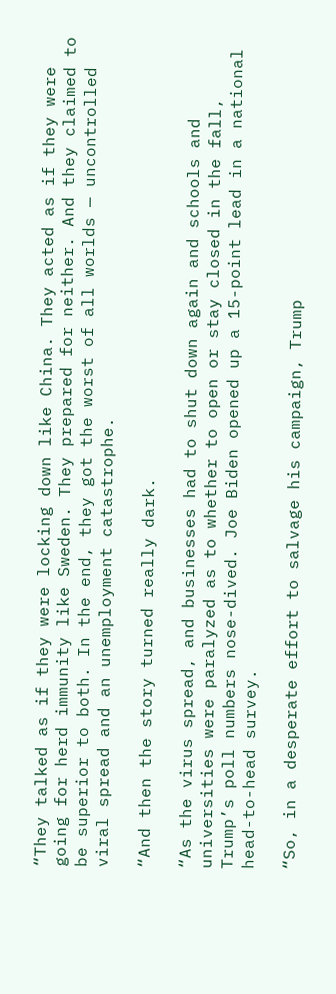“They talked as if they were locking down like China. They acted as if they were going for herd immunity like Sweden. They prepared for neither. And they claimed to be superior to both. In the end, they got the worst of all worlds — uncontrolled viral spread and an unemployment catastrophe.

“And then the story turned really dark.

“As the virus spread, and businesses had to shut down again and schools and universities were paralyzed as to whether to open or stay closed in the fall, Trump’s poll numbers nose-dived. Joe Biden opened up a 15-point lead in a national head-to-head survey.

“So, in a desperate effort to salvage his campaign, Trump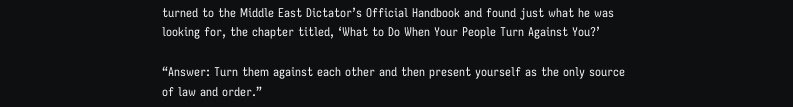turned to the Middle East Dictator’s Official Handbook and found just what he was looking for, the chapter titled, ‘What to Do When Your People Turn Against You?’

“Answer: Turn them against each other and then present yourself as the only source of law and order.”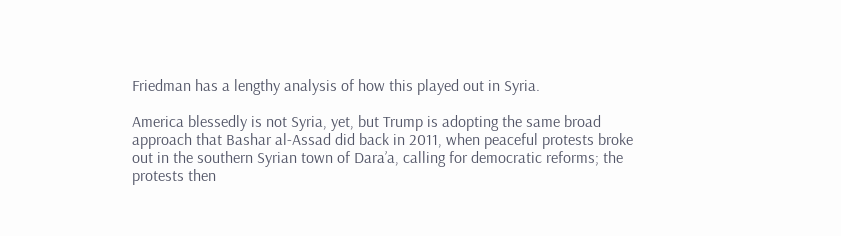Friedman has a lengthy analysis of how this played out in Syria.

America blessedly is not Syria, yet, but Trump is adopting the same broad approach that Bashar al-Assad did back in 2011, when peaceful protests broke out in the southern Syrian town of Dara’a, calling for democratic reforms; the protests then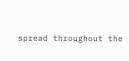spread throughout the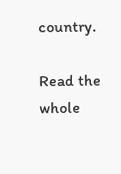country.

Read the whole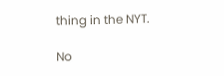thing in the NYT.

No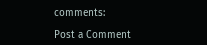comments:

Post a Comment